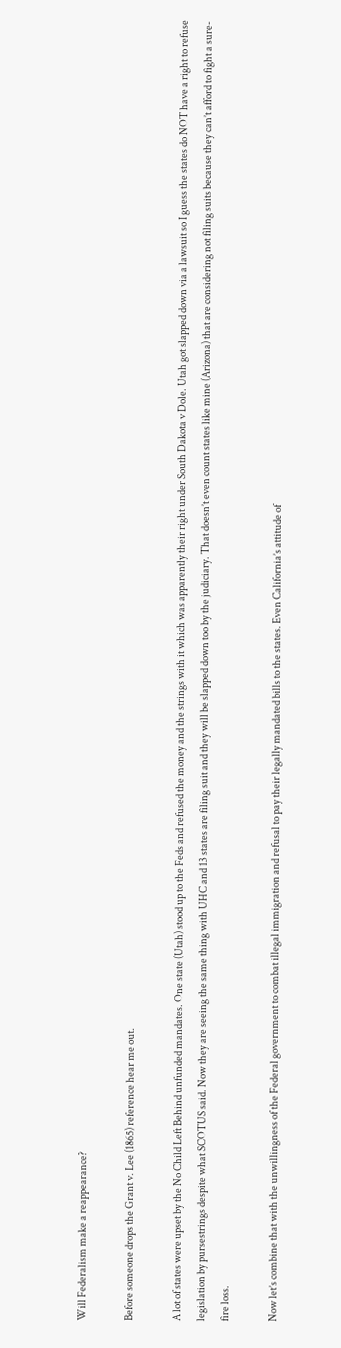Will Federalism make a reappearance?

Before someone drops the Grant v. Lee (1865) reference hear me out.

A lot of states were upset by the No Child Left Behind unfunded mandates. One state (Utah) stood up to the Feds and refused the money and the strings with it which was apparently their right under South Dakota v Dole. Utah got slapped down via a lawsuit so I guess the states do NOT have a right to refuse legislation by pursestrings despite what SCOTUS said. Now they are seeing the same thing with UHC and 13 states are filing suit and they will be slapped down too by the judiciary. That doesn’t even count states like mine (Arizona) that are considering not filing suits because they can’t afford to fight a sure-fire loss.

Now let’s combine that with the unwillingness of the Federal government to combat illegal immigration and refusal to pay their legally mandated bills to the states. Even California’s attitude of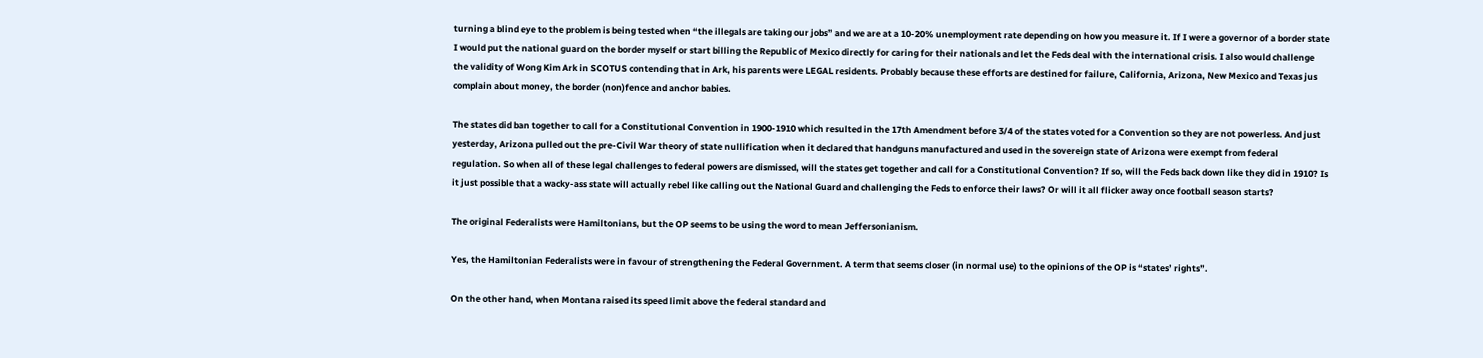turning a blind eye to the problem is being tested when “the illegals are taking our jobs” and we are at a 10-20% unemployment rate depending on how you measure it. If I were a governor of a border state I would put the national guard on the border myself or start billing the Republic of Mexico directly for caring for their nationals and let the Feds deal with the international crisis. I also would challenge the validity of Wong Kim Ark in SCOTUS contending that in Ark, his parents were LEGAL residents. Probably because these efforts are destined for failure, California, Arizona, New Mexico and Texas jus complain about money, the border (non)fence and anchor babies.

The states did ban together to call for a Constitutional Convention in 1900-1910 which resulted in the 17th Amendment before 3/4 of the states voted for a Convention so they are not powerless. And just yesterday, Arizona pulled out the pre-Civil War theory of state nullification when it declared that handguns manufactured and used in the sovereign state of Arizona were exempt from federal regulation. So when all of these legal challenges to federal powers are dismissed, will the states get together and call for a Constitutional Convention? If so, will the Feds back down like they did in 1910? Is it just possible that a wacky-ass state will actually rebel like calling out the National Guard and challenging the Feds to enforce their laws? Or will it all flicker away once football season starts?

The original Federalists were Hamiltonians, but the OP seems to be using the word to mean Jeffersonianism.

Yes, the Hamiltonian Federalists were in favour of strengthening the Federal Government. A term that seems closer (in normal use) to the opinions of the OP is “states’ rights”.

On the other hand, when Montana raised its speed limit above the federal standard and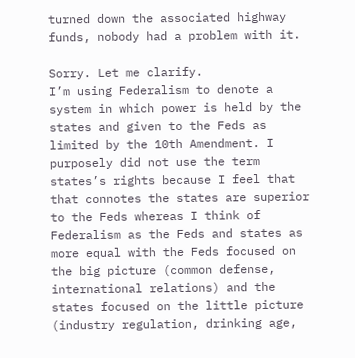turned down the associated highway funds, nobody had a problem with it.

Sorry. Let me clarify.
I’m using Federalism to denote a system in which power is held by the states and given to the Feds as limited by the 10th Amendment. I purposely did not use the term states’s rights because I feel that that connotes the states are superior to the Feds whereas I think of Federalism as the Feds and states as more equal with the Feds focused on the big picture (common defense, international relations) and the states focused on the little picture (industry regulation, drinking age,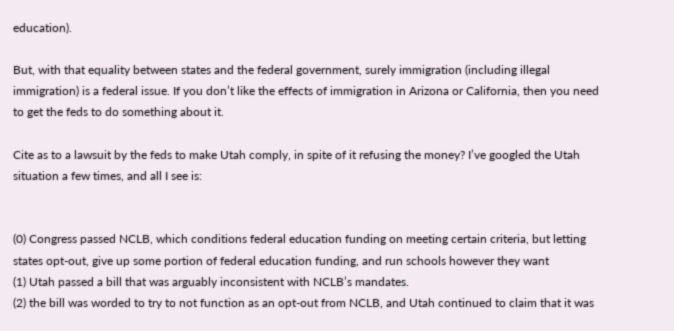education).

But, with that equality between states and the federal government, surely immigration (including illegal immigration) is a federal issue. If you don’t like the effects of immigration in Arizona or California, then you need to get the feds to do something about it.

Cite as to a lawsuit by the feds to make Utah comply, in spite of it refusing the money? I’ve googled the Utah situation a few times, and all I see is:


(0) Congress passed NCLB, which conditions federal education funding on meeting certain criteria, but letting states opt-out, give up some portion of federal education funding, and run schools however they want
(1) Utah passed a bill that was arguably inconsistent with NCLB’s mandates.
(2) the bill was worded to try to not function as an opt-out from NCLB, and Utah continued to claim that it was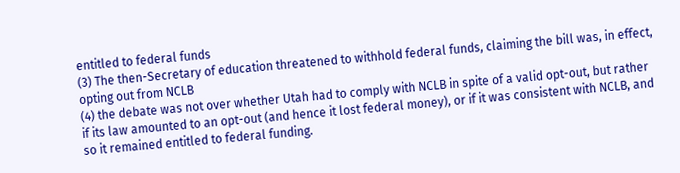entitled to federal funds
(3) The then-Secretary of education threatened to withhold federal funds, claiming the bill was, in effect, opting out from NCLB
(4) the debate was not over whether Utah had to comply with NCLB in spite of a valid opt-out, but rather if its law amounted to an opt-out (and hence it lost federal money), or if it was consistent with NCLB, and so it remained entitled to federal funding.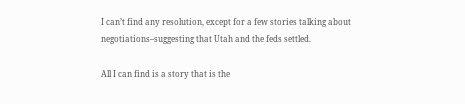I can’t find any resolution, except for a few stories talking about negotiations–suggesting that Utah and the feds settled.

All I can find is a story that is the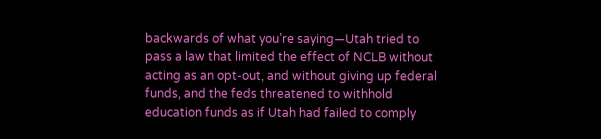backwards of what you’re saying—Utah tried to pass a law that limited the effect of NCLB without acting as an opt-out, and without giving up federal funds, and the feds threatened to withhold education funds as if Utah had failed to comply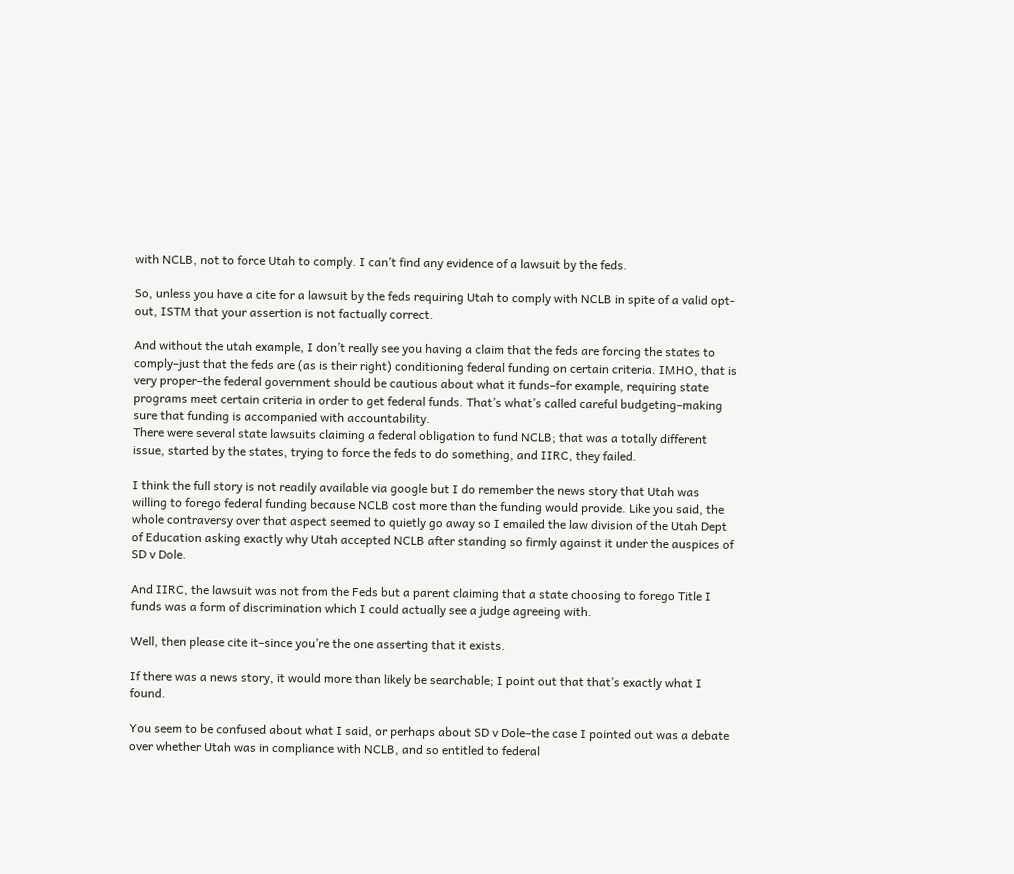with NCLB, not to force Utah to comply. I can’t find any evidence of a lawsuit by the feds.

So, unless you have a cite for a lawsuit by the feds requiring Utah to comply with NCLB in spite of a valid opt-out, ISTM that your assertion is not factually correct.

And without the utah example, I don’t really see you having a claim that the feds are forcing the states to comply–just that the feds are (as is their right) conditioning federal funding on certain criteria. IMHO, that is very proper–the federal government should be cautious about what it funds–for example, requiring state programs meet certain criteria in order to get federal funds. That’s what’s called careful budgeting–making sure that funding is accompanied with accountability.
There were several state lawsuits claiming a federal obligation to fund NCLB; that was a totally different issue, started by the states, trying to force the feds to do something, and IIRC, they failed.

I think the full story is not readily available via google but I do remember the news story that Utah was willing to forego federal funding because NCLB cost more than the funding would provide. Like you said, the whole contraversy over that aspect seemed to quietly go away so I emailed the law division of the Utah Dept of Education asking exactly why Utah accepted NCLB after standing so firmly against it under the auspices of SD v Dole.

And IIRC, the lawsuit was not from the Feds but a parent claiming that a state choosing to forego Title I funds was a form of discrimination which I could actually see a judge agreeing with.

Well, then please cite it–since you’re the one asserting that it exists.

If there was a news story, it would more than likely be searchable; I point out that that’s exactly what I found.

You seem to be confused about what I said, or perhaps about SD v Dole–the case I pointed out was a debate over whether Utah was in compliance with NCLB, and so entitled to federal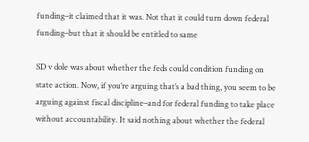funding–it claimed that it was. Not that it could turn down federal funding–but that it should be entitled to same

SD v dole was about whether the feds could condition funding on state action. Now, if you’re arguing that’s a bad thing, you seem to be arguing against fiscal discipline–and for federal funding to take place without accountability. It said nothing about whether the federal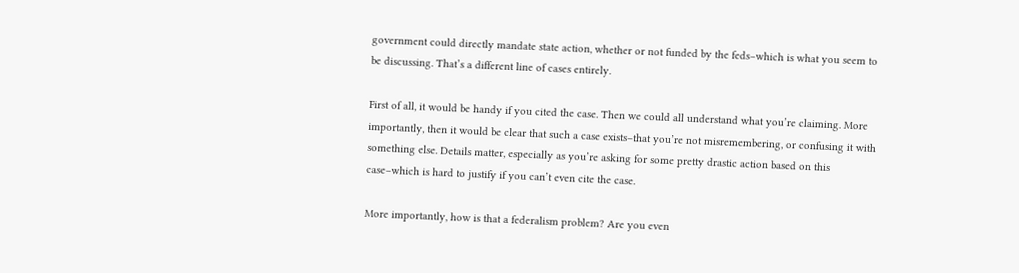government could directly mandate state action, whether or not funded by the feds–which is what you seem to be discussing. That’s a different line of cases entirely.

First of all, it would be handy if you cited the case. Then we could all understand what you’re claiming. More importantly, then it would be clear that such a case exists–that you’re not misremembering, or confusing it with something else. Details matter, especially as you’re asking for some pretty drastic action based on this case–which is hard to justify if you can’t even cite the case.

More importantly, how is that a federalism problem? Are you even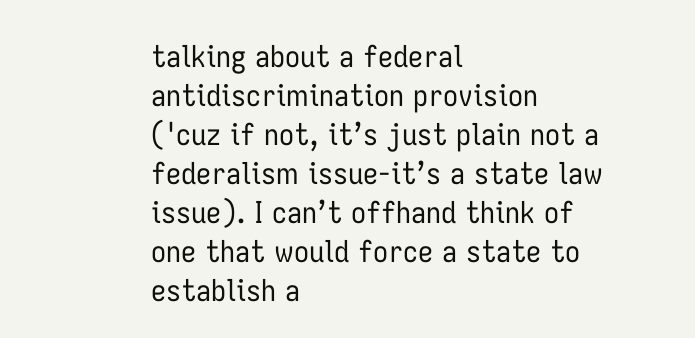talking about a federal antidiscrimination provision ('cuz if not, it’s just plain not a federalism issue-it’s a state law issue). I can’t offhand think of one that would force a state to establish a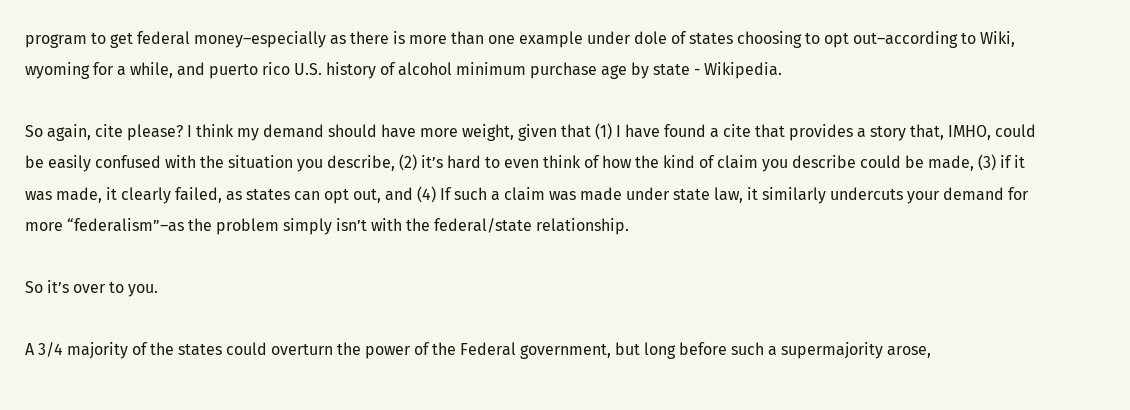program to get federal money–especially as there is more than one example under dole of states choosing to opt out–according to Wiki, wyoming for a while, and puerto rico U.S. history of alcohol minimum purchase age by state - Wikipedia.

So again, cite please? I think my demand should have more weight, given that (1) I have found a cite that provides a story that, IMHO, could be easily confused with the situation you describe, (2) it’s hard to even think of how the kind of claim you describe could be made, (3) if it was made, it clearly failed, as states can opt out, and (4) If such a claim was made under state law, it similarly undercuts your demand for more “federalism”–as the problem simply isn’t with the federal/state relationship.

So it’s over to you.

A 3/4 majority of the states could overturn the power of the Federal government, but long before such a supermajority arose,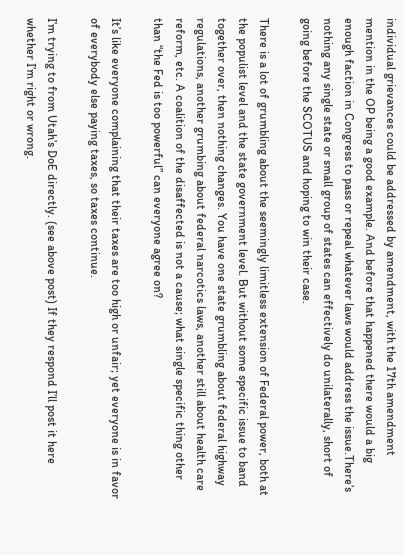individual grievances could be addressed by amendment, with the 17th amendment mention in the OP being a good example. And before that happened there would a big enough faction in Congress to pass or repeal whatever laws would address the issue.There’s nothing any single state or small group of states can effectively do unilaterally, short of going before the SCOTUS and hoping to win their case.

There is a lot of grumbling about the seemingly limitless extension of Federal power, both at the populist level and the state government level. But without some specific issue to band together over, then nothing changes. You have one state grumbling about federal highway regulations, another grumbing about federal narcotics laws, another still about health care reform, etc. A coalition of the disaffected is not a cause; what single specific thing other than “the Fed is too powerful” can everyone agree on?

It’s like everyone complaining that their taxes are too high or unfair; yet everyone is in favor of everybody else paying taxes, so taxes continue.

I’m trying to from Utah’s DoE directly. (see above post) If they respond I’ll post it here whether I’m right or wrong.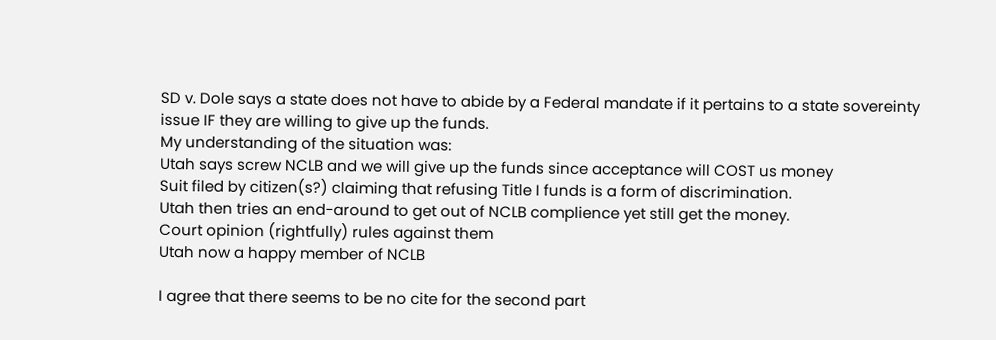SD v. Dole says a state does not have to abide by a Federal mandate if it pertains to a state sovereinty issue IF they are willing to give up the funds.
My understanding of the situation was:
Utah says screw NCLB and we will give up the funds since acceptance will COST us money
Suit filed by citizen(s?) claiming that refusing Title I funds is a form of discrimination.
Utah then tries an end-around to get out of NCLB complience yet still get the money.
Court opinion (rightfully) rules against them
Utah now a happy member of NCLB

I agree that there seems to be no cite for the second part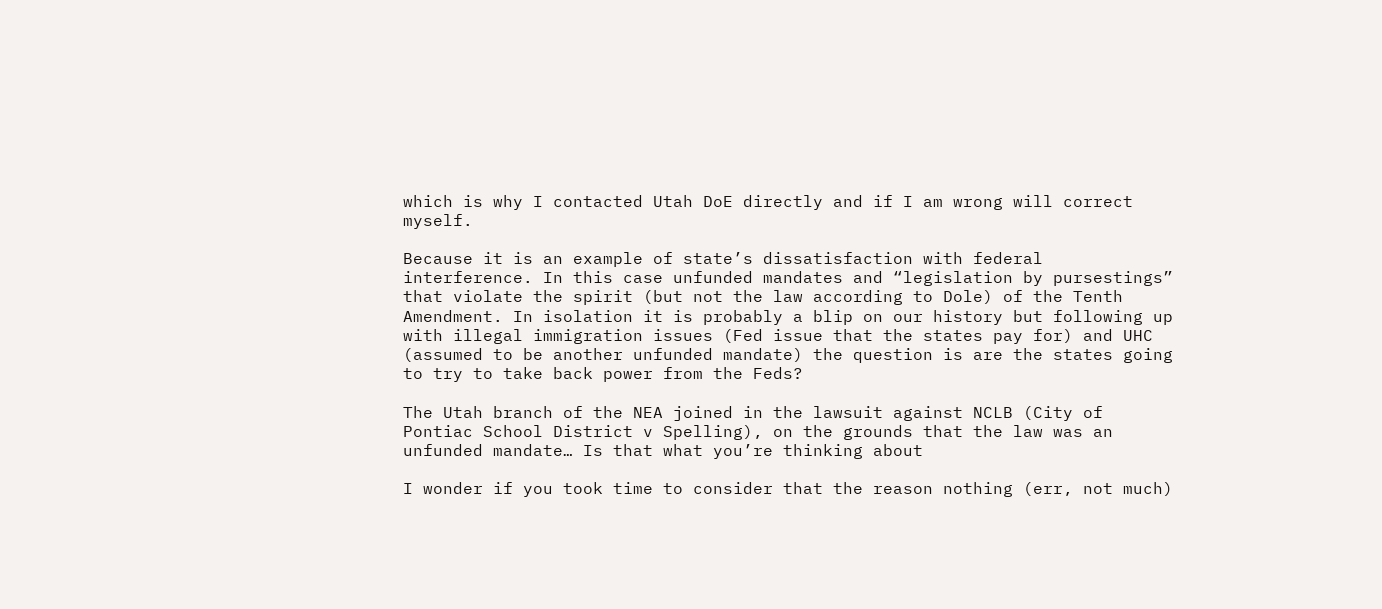which is why I contacted Utah DoE directly and if I am wrong will correct myself.

Because it is an example of state’s dissatisfaction with federal interference. In this case unfunded mandates and “legislation by pursestings” that violate the spirit (but not the law according to Dole) of the Tenth Amendment. In isolation it is probably a blip on our history but following up with illegal immigration issues (Fed issue that the states pay for) and UHC (assumed to be another unfunded mandate) the question is are the states going to try to take back power from the Feds?

The Utah branch of the NEA joined in the lawsuit against NCLB (City of Pontiac School District v Spelling), on the grounds that the law was an unfunded mandate… Is that what you’re thinking about

I wonder if you took time to consider that the reason nothing (err, not much)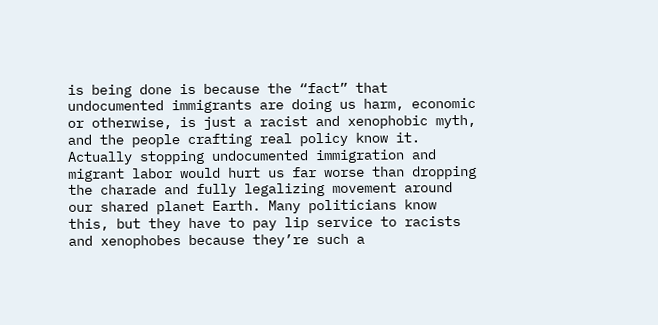is being done is because the “fact” that undocumented immigrants are doing us harm, economic or otherwise, is just a racist and xenophobic myth, and the people crafting real policy know it. Actually stopping undocumented immigration and migrant labor would hurt us far worse than dropping the charade and fully legalizing movement around our shared planet Earth. Many politicians know this, but they have to pay lip service to racists and xenophobes because they’re such a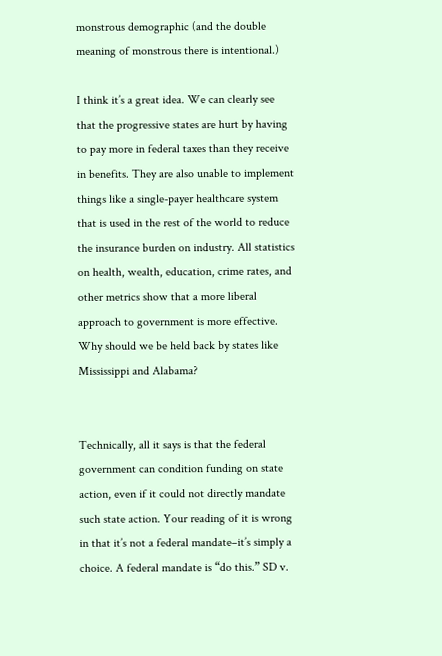monstrous demographic (and the double meaning of monstrous there is intentional.)

I think it’s a great idea. We can clearly see that the progressive states are hurt by having to pay more in federal taxes than they receive in benefits. They are also unable to implement things like a single-payer healthcare system that is used in the rest of the world to reduce the insurance burden on industry. All statistics on health, wealth, education, crime rates, and other metrics show that a more liberal approach to government is more effective. Why should we be held back by states like Mississippi and Alabama?


Technically, all it says is that the federal government can condition funding on state action, even if it could not directly mandate such state action. Your reading of it is wrong in that it’s not a federal mandate–it’s simply a choice. A federal mandate is “do this.” SD v.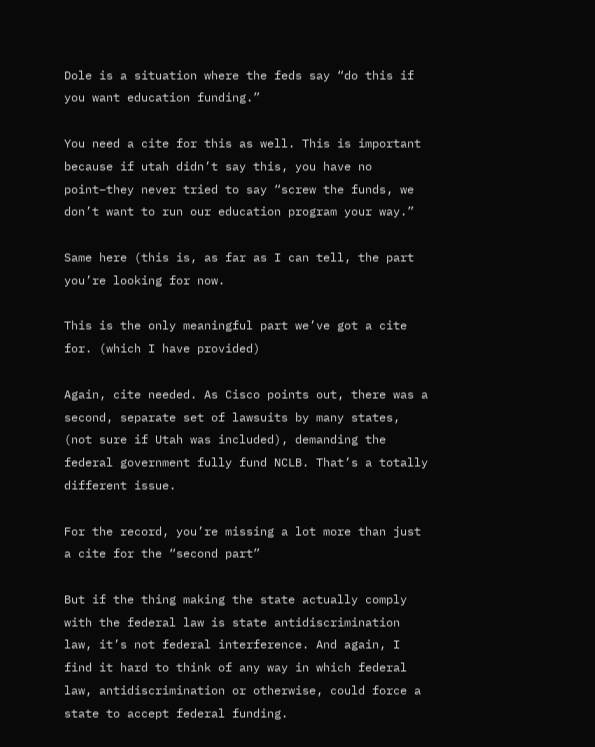Dole is a situation where the feds say “do this if you want education funding.”

You need a cite for this as well. This is important because if utah didn’t say this, you have no point–they never tried to say “screw the funds, we don’t want to run our education program your way.”

Same here (this is, as far as I can tell, the part you’re looking for now.

This is the only meaningful part we’ve got a cite for. (which I have provided)

Again, cite needed. As Cisco points out, there was a second, separate set of lawsuits by many states, (not sure if Utah was included), demanding the federal government fully fund NCLB. That’s a totally different issue.

For the record, you’re missing a lot more than just a cite for the “second part”

But if the thing making the state actually comply with the federal law is state antidiscrimination law, it’s not federal interference. And again, I find it hard to think of any way in which federal law, antidiscrimination or otherwise, could force a state to accept federal funding.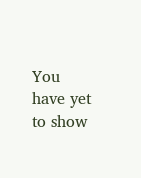You have yet to show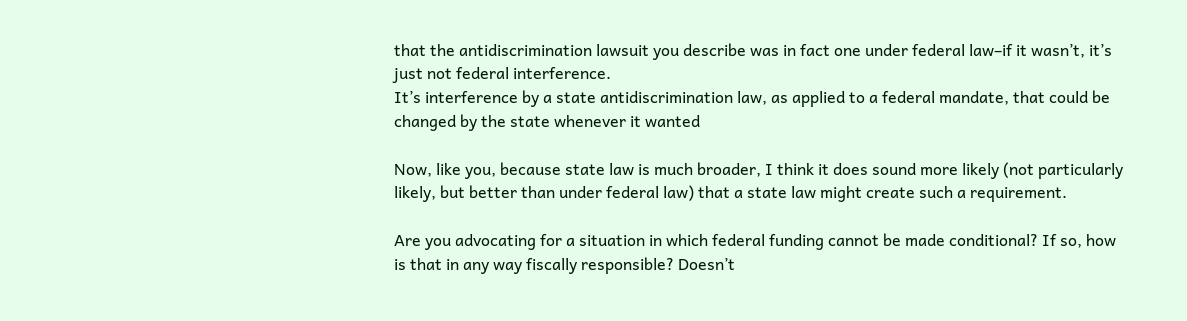that the antidiscrimination lawsuit you describe was in fact one under federal law–if it wasn’t, it’s just not federal interference.
It’s interference by a state antidiscrimination law, as applied to a federal mandate, that could be changed by the state whenever it wanted

Now, like you, because state law is much broader, I think it does sound more likely (not particularly likely, but better than under federal law) that a state law might create such a requirement.

Are you advocating for a situation in which federal funding cannot be made conditional? If so, how is that in any way fiscally responsible? Doesn’t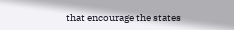that encourage the states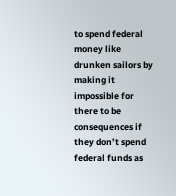to spend federal money like drunken sailors by making it impossible for there to be consequences if they don’t spend federal funds as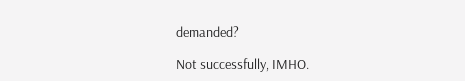demanded?

Not successfully, IMHO.